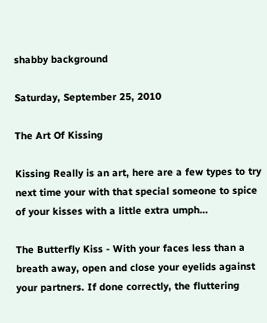shabby background

Saturday, September 25, 2010

The Art Of Kissing

Kissing Really is an art, here are a few types to try next time your with that special someone to spice of your kisses with a little extra umph…

The Butterfly Kiss - With your faces less than a breath away, open and close your eyelids against your partners. If done correctly, the fluttering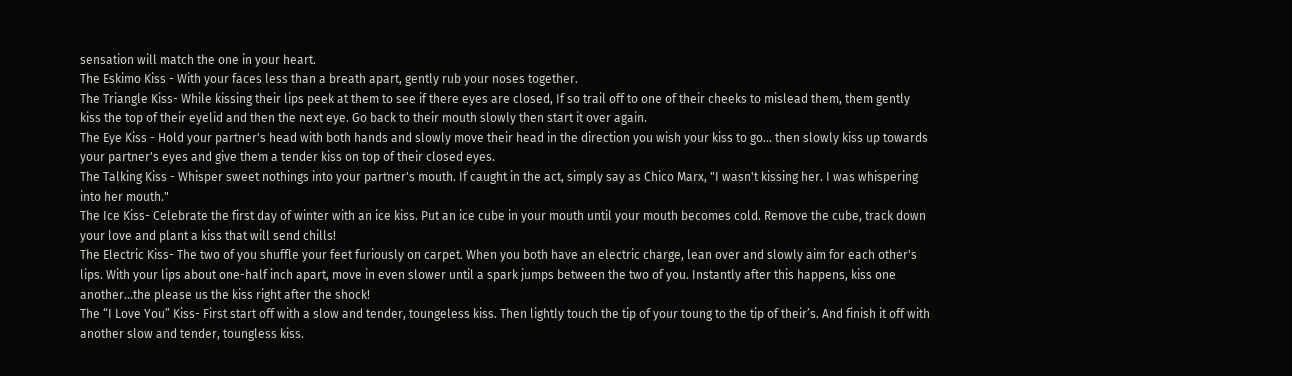sensation will match the one in your heart.
The Eskimo Kiss - With your faces less than a breath apart, gently rub your noses together.
The Triangle Kiss- While kissing their lips peek at them to see if there eyes are closed, If so trail off to one of their cheeks to mislead them, them gently kiss the top of their eyelid and then the next eye. Go back to their mouth slowly then start it over again.
The Eye Kiss - Hold your partner's head with both hands and slowly move their head in the direction you wish your kiss to go... then slowly kiss up towards your partner's eyes and give them a tender kiss on top of their closed eyes.
The Talking Kiss - Whisper sweet nothings into your partner's mouth. If caught in the act, simply say as Chico Marx, "I wasn't kissing her. I was whispering into her mouth."
The Ice Kiss- Celebrate the first day of winter with an ice kiss. Put an ice cube in your mouth until your mouth becomes cold. Remove the cube, track down your love and plant a kiss that will send chills!
The Electric Kiss- The two of you shuffle your feet furiously on carpet. When you both have an electric charge, lean over and slowly aim for each other's lips. With your lips about one-half inch apart, move in even slower until a spark jumps between the two of you. Instantly after this happens, kiss one another...the please us the kiss right after the shock!
The “I Love You” Kiss- First start off with a slow and tender, toungeless kiss. Then lightly touch the tip of your toung to the tip of their’s. And finish it off with another slow and tender, toungless kiss.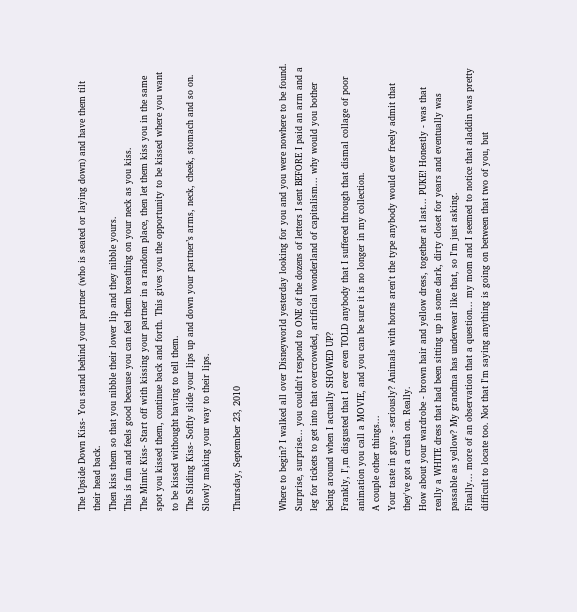The Upside Down Kiss- You stand behind your partner (who is seated or laying down) and have them tilt their head back.
Then kiss them so that you nibble their lower lip and they nibble yours.
This is fun and feels good because you can feel them breathing on your neck as you kiss.
The Mimic Kiss- Start off with kissing your partner in a random place, then let them kiss you in the same spot you kissed them, continue back and forth. This gives you the opportunity to be kissed where you want to be kissed withought having to tell them.
The Sliding Kiss- Softly slide your lips up and down your partner’s arms, neck, cheek, stomach and so on. Slowly making your way to their lips.

Thursday, September 23, 2010


Where to begin? I walked all over Disneyworld yesterday looking for you and you were nowhere to be found. Surprise, surprise... you couldn't respond to ONE of the dozens of letters I sent BEFORE I paid an arm and a leg for tickets to get into that overcrowded, artificial wonderland of capitalism... why would you bother being around when I actually SHOWED UP?
Frankly, I',m disgusted that I ever even TOLD anybody that I suffered through that dismal collage of poor animation you call a MOVIE, and you can be sure it is no longer in my collection.
A couple other things...
Your taste in guys - seriously? Animals with horns aren't the type anybody would ever freely admit that they've got a crush on. Really.
How about your wardrobe - brown hair and yellow dress, together at last... PUKE! Honestly - was that really a WHITE dress that had been sitting up in some dark, dirty closet for years and eventually was passable as yellow? My grandma has underwear like that, so I'm just asking.
Finally... more of an observation that a question... my mom and I seemed to notice that aladdin was pretty difficult to locate too. Not that I'm saying anything is going on between that two of you, but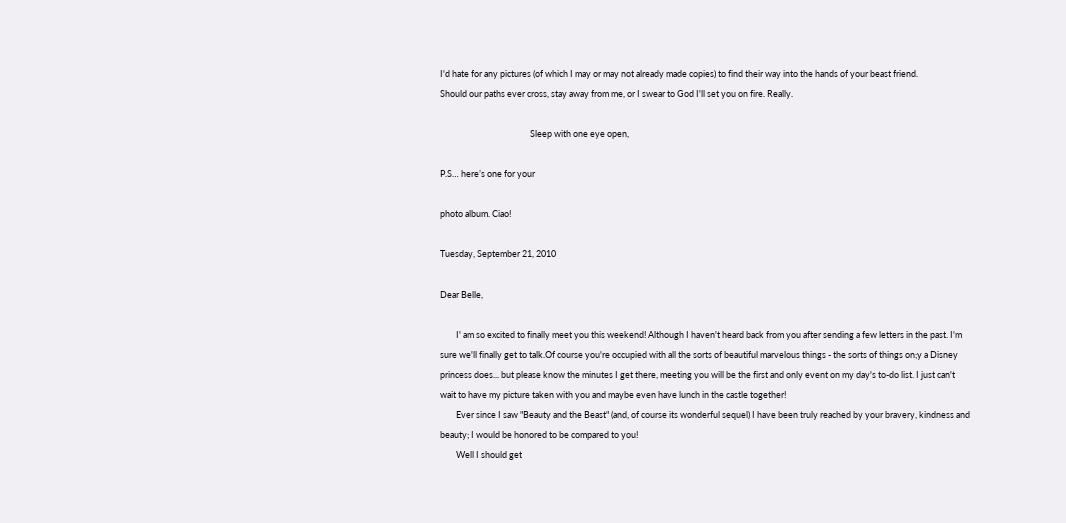I'd hate for any pictures (of which I may or may not already made copies) to find their way into the hands of your beast friend.
Should our paths ever cross, stay away from me, or I swear to God I'll set you on fire. Really.

                                             Sleep with one eye open,

P.S… here’s one for your

photo album. Ciao!

Tuesday, September 21, 2010

Dear Belle,

        I' am so excited to finally meet you this weekend! Although I haven't heard back from you after sending a few letters in the past. I'm sure we'll finally get to talk.Of course you're occupied with all the sorts of beautiful marvelous things - the sorts of things on;y a Disney princess does... but please know the minutes I get there, meeting you will be the first and only event on my day's to-do list. I just can't wait to have my picture taken with you and maybe even have lunch in the castle together!
        Ever since I saw "Beauty and the Beast" (and, of course its wonderful sequel) I have been truly reached by your bravery, kindness and beauty; I would be honored to be compared to you!
        Well I should get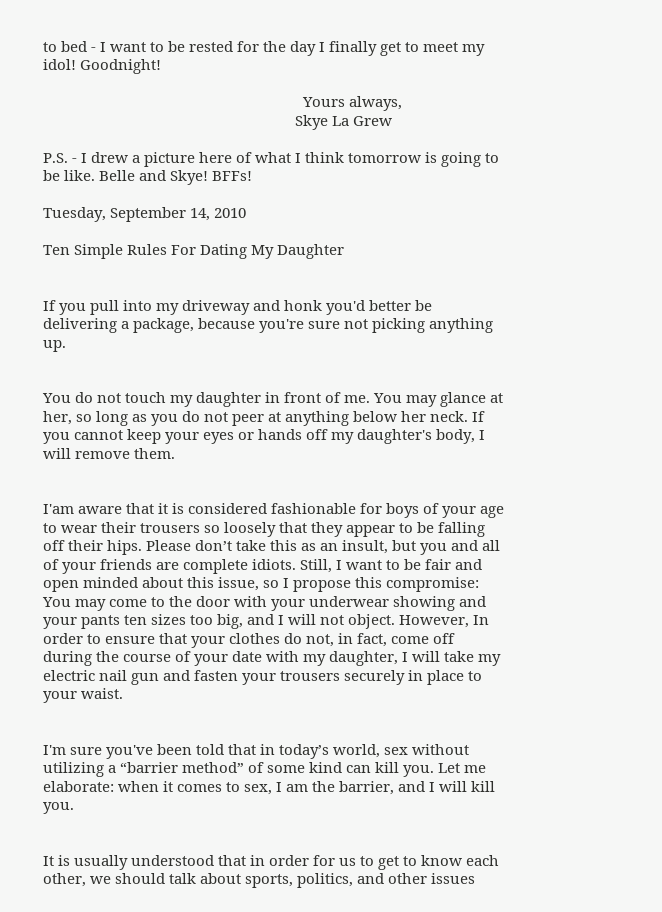to bed - I want to be rested for the day I finally get to meet my idol! Goodnight!

                                                                 Yours always,
                                                               Skye La Grew

P.S. - I drew a picture here of what I think tomorrow is going to be like. Belle and Skye! BFFs!

Tuesday, September 14, 2010

Ten Simple Rules For Dating My Daughter


If you pull into my driveway and honk you'd better be delivering a package, because you're sure not picking anything up.


You do not touch my daughter in front of me. You may glance at her, so long as you do not peer at anything below her neck. If you cannot keep your eyes or hands off my daughter's body, I will remove them.


I'am aware that it is considered fashionable for boys of your age to wear their trousers so loosely that they appear to be falling off their hips. Please don’t take this as an insult, but you and all of your friends are complete idiots. Still, I want to be fair and open minded about this issue, so I propose this compromise: You may come to the door with your underwear showing and your pants ten sizes too big, and I will not object. However, In order to ensure that your clothes do not, in fact, come off during the course of your date with my daughter, I will take my electric nail gun and fasten your trousers securely in place to your waist.


I'm sure you've been told that in today’s world, sex without utilizing a “barrier method” of some kind can kill you. Let me elaborate: when it comes to sex, I am the barrier, and I will kill you.


It is usually understood that in order for us to get to know each other, we should talk about sports, politics, and other issues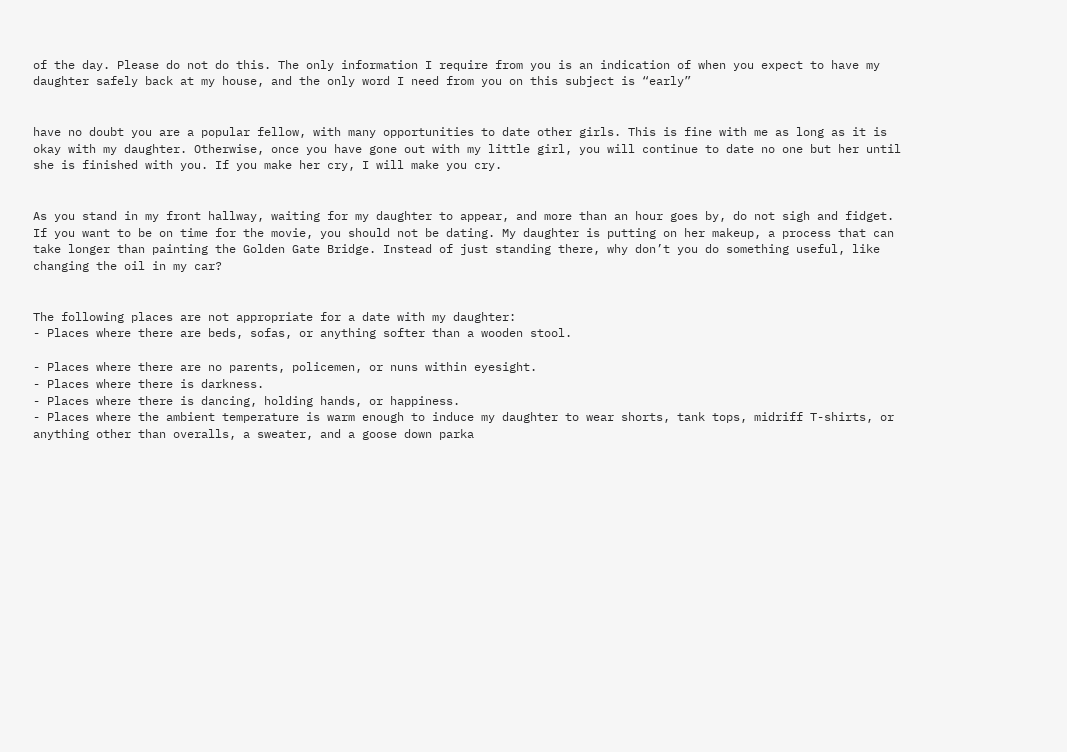of the day. Please do not do this. The only information I require from you is an indication of when you expect to have my daughter safely back at my house, and the only word I need from you on this subject is “early”


have no doubt you are a popular fellow, with many opportunities to date other girls. This is fine with me as long as it is okay with my daughter. Otherwise, once you have gone out with my little girl, you will continue to date no one but her until she is finished with you. If you make her cry, I will make you cry.


As you stand in my front hallway, waiting for my daughter to appear, and more than an hour goes by, do not sigh and fidget. If you want to be on time for the movie, you should not be dating. My daughter is putting on her makeup, a process that can take longer than painting the Golden Gate Bridge. Instead of just standing there, why don’t you do something useful, like changing the oil in my car?


The following places are not appropriate for a date with my daughter:
- Places where there are beds, sofas, or anything softer than a wooden stool.

- Places where there are no parents, policemen, or nuns within eyesight.
- Places where there is darkness.
- Places where there is dancing, holding hands, or happiness.
- Places where the ambient temperature is warm enough to induce my daughter to wear shorts, tank tops, midriff T-shirts, or anything other than overalls, a sweater, and a goose down parka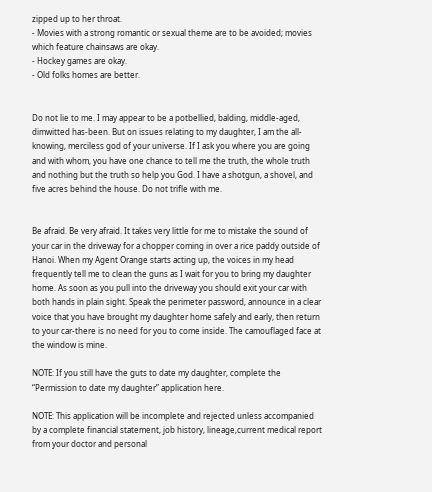zipped up to her throat.
- Movies with a strong romantic or sexual theme are to be avoided; movies which feature chainsaws are okay.
- Hockey games are okay.
- Old folks homes are better.


Do not lie to me. I may appear to be a potbellied, balding, middle-aged, dimwitted has-been. But on issues relating to my daughter, I am the all-knowing, merciless god of your universe. If I ask you where you are going and with whom, you have one chance to tell me the truth, the whole truth and nothing but the truth so help you God. I have a shotgun, a shovel, and five acres behind the house. Do not trifle with me.


Be afraid. Be very afraid. It takes very little for me to mistake the sound of your car in the driveway for a chopper coming in over a rice paddy outside of Hanoi. When my Agent Orange starts acting up, the voices in my head frequently tell me to clean the guns as I wait for you to bring my daughter home. As soon as you pull into the driveway you should exit your car with both hands in plain sight. Speak the perimeter password, announce in a clear voice that you have brought my daughter home safely and early, then return to your car-there is no need for you to come inside. The camouflaged face at the window is mine.

NOTE: If you still have the guts to date my daughter, complete the “Permission to date my daughter” application here.

NOTE: This application will be incomplete and rejected unless accompanied by a complete financial statement, job history, lineage,current medical report from your doctor and personal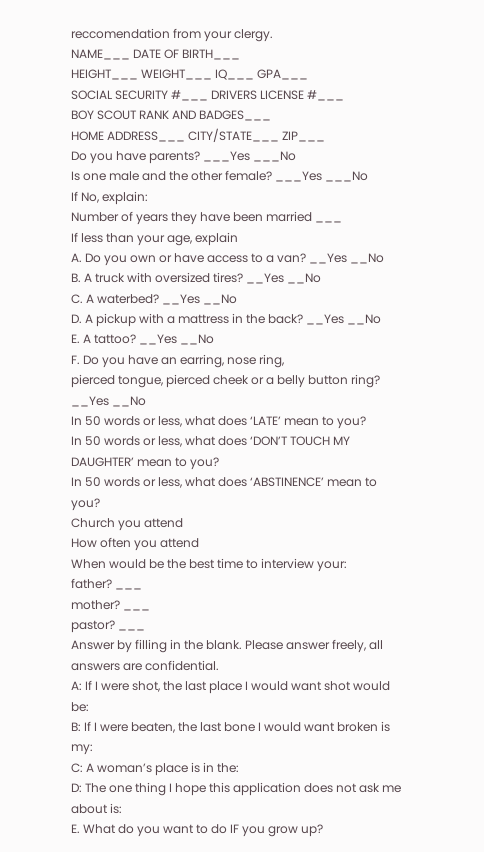reccomendation from your clergy.
NAME___ DATE OF BIRTH___
HEIGHT___ WEIGHT___ IQ___ GPA___
SOCIAL SECURITY #___ DRIVERS LICENSE #___
BOY SCOUT RANK AND BADGES___
HOME ADDRESS___ CITY/STATE___ ZIP___
Do you have parents? ___Yes ___No
Is one male and the other female? ___Yes ___No
If No, explain:
Number of years they have been married ___
If less than your age, explain
A. Do you own or have access to a van? __Yes __No
B. A truck with oversized tires? __Yes __No
C. A waterbed? __Yes __No
D. A pickup with a mattress in the back? __Yes __No
E. A tattoo? __Yes __No
F. Do you have an earring, nose ring,
pierced tongue, pierced cheek or a belly button ring? __Yes __No
In 50 words or less, what does ‘LATE’ mean to you?
In 50 words or less, what does ‘DON’T TOUCH MY DAUGHTER’ mean to you?
In 50 words or less, what does ‘ABSTINENCE’ mean to you?
Church you attend
How often you attend
When would be the best time to interview your:
father? ___
mother? ___
pastor? ___
Answer by filling in the blank. Please answer freely, all answers are confidential.
A: If I were shot, the last place I would want shot would be:
B: If I were beaten, the last bone I would want broken is my:
C: A woman’s place is in the:
D: The one thing I hope this application does not ask me about is:
E. What do you want to do IF you grow up?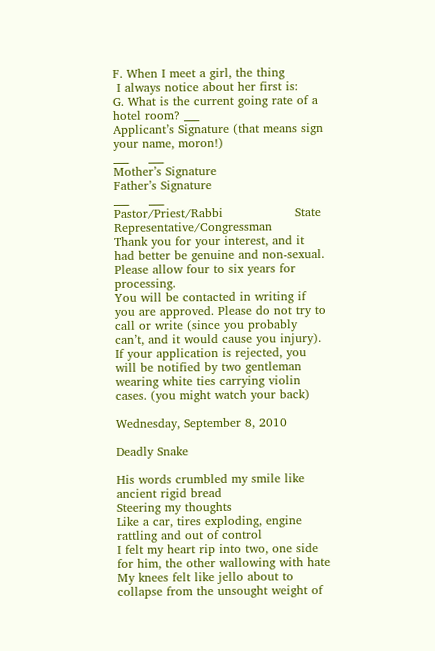F. When I meet a girl, the thing
 I always notice about her first is:
G. What is the current going rate of a hotel room? ___
Applicant’s Signature (that means sign your name, moron!)
___     ___
Mother’s Signature                 Father’s Signature
___     ___
Pastor/Priest/Rabbi                  State Representative/Congressman
Thank you for your interest, and it had better be genuine and non-sexual. Please allow four to six years for processing.
You will be contacted in writing if you are approved. Please do not try to call or write (since you probably can’t, and it would cause you injury). If your application is rejected, you will be notified by two gentleman wearing white ties carrying violin cases. (you might watch your back)

Wednesday, September 8, 2010

Deadly Snake

His words crumbled my smile like ancient rigid bread
Steering my thoughts
Like a car, tires exploding, engine rattling and out of control
I felt my heart rip into two, one side for him, the other wallowing with hate
My knees felt like jello about to collapse from the unsought weight of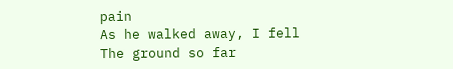pain
As he walked away, I fell
The ground so far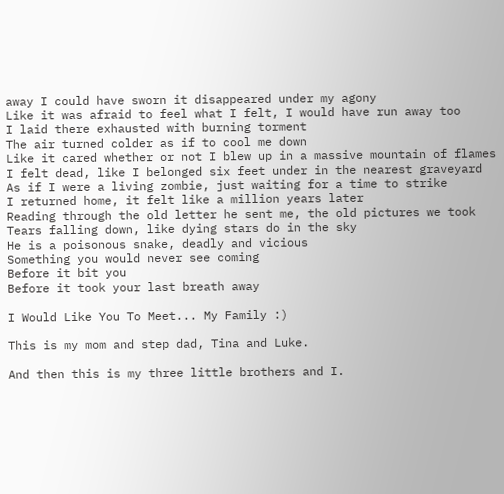away I could have sworn it disappeared under my agony
Like it was afraid to feel what I felt, I would have run away too
I laid there exhausted with burning torment
The air turned colder as if to cool me down
Like it cared whether or not I blew up in a massive mountain of flames
I felt dead, like I belonged six feet under in the nearest graveyard
As if I were a living zombie, just waiting for a time to strike
I returned home, it felt like a million years later
Reading through the old letter he sent me, the old pictures we took
Tears falling down, like dying stars do in the sky
He is a poisonous snake, deadly and vicious
Something you would never see coming
Before it bit you
Before it took your last breath away

I Would Like You To Meet... My Family :)

This is my mom and step dad, Tina and Luke.

And then this is my three little brothers and I.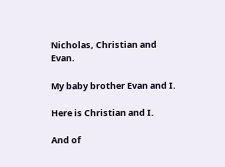Nicholas, Christian and Evan.

My baby brother Evan and I.

Here is Christian and I.

And of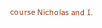course Nicholas and I.